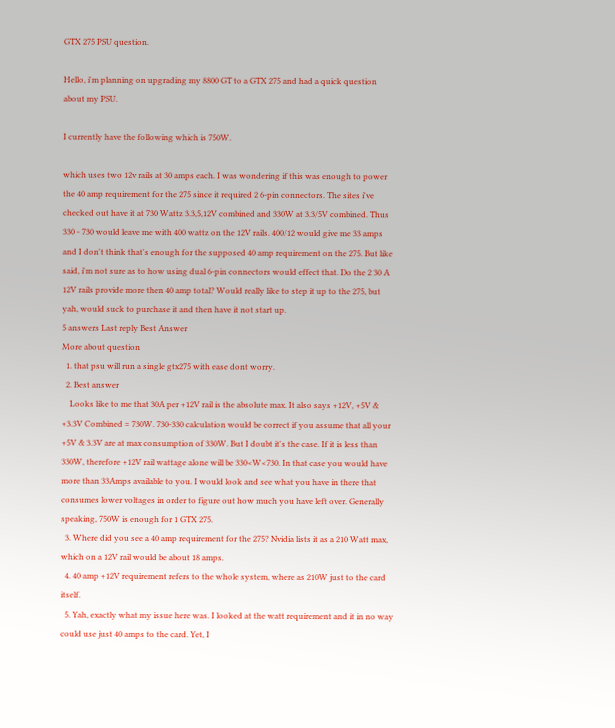GTX 275 PSU question.

Hello, i'm planning on upgrading my 8800 GT to a GTX 275 and had a quick question about my PSU.

I currently have the following which is 750W.

which uses two 12v rails at 30 amps each. I was wondering if this was enough to power the 40 amp requirement for the 275 since it required 2 6-pin connectors. The sites i've checked out have it at 730 Wattz 3.3,5,12V combined and 330W at 3.3/5V combined. Thus 330 - 730 would leave me with 400 wattz on the 12V rails. 400/12 would give me 33 amps and I don't think that's enough for the supposed 40 amp requirement on the 275. But like said, i'm not sure as to how using dual 6-pin connectors would effect that. Do the 2 30 A 12V rails provide more then 40 amp total? Would really like to step it up to the 275, but yah, would suck to purchase it and then have it not start up.
5 answers Last reply Best Answer
More about question
  1. that psu will run a single gtx275 with ease dont worry.
  2. Best answer
    Looks like to me that 30A per +12V rail is the absolute max. It also says +12V, +5V & +3.3V Combined = 730W. 730-330 calculation would be correct if you assume that all your +5V & 3.3V are at max consumption of 330W. But I doubt it's the case. If it is less than 330W, therefore +12V rail wattage alone will be 330<W<730. In that case you would have more than 33Amps available to you. I would look and see what you have in there that consumes lower voltages in order to figure out how much you have left over. Generally speaking, 750W is enough for 1 GTX 275.
  3. Where did you see a 40 amp requirement for the 275? Nvidia lists it as a 210 Watt max, which on a 12V rail would be about 18 amps.
  4. 40 amp +12V requirement refers to the whole system, where as 210W just to the card itself.
  5. Yah, exactly what my issue here was. I looked at the watt requirement and it in no way could use just 40 amps to the card. Yet, I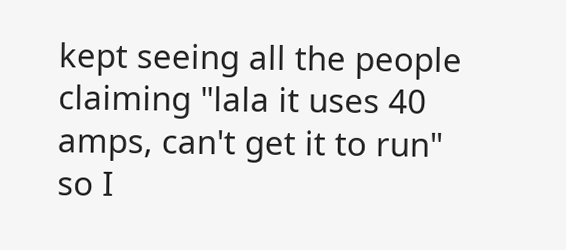kept seeing all the people claiming "lala it uses 40 amps, can't get it to run" so I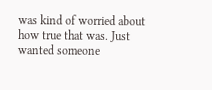was kind of worried about how true that was. Just wanted someone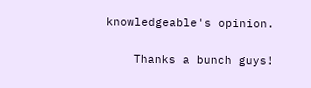knowledgeable's opinion.

    Thanks a bunch guys!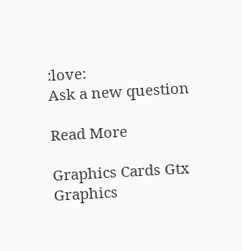:love:
Ask a new question

Read More

Graphics Cards Gtx Graphics